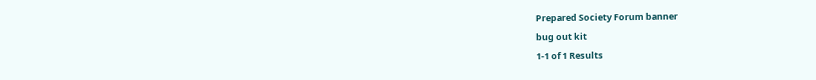Prepared Society Forum banner
bug out kit
1-1 of 1 Results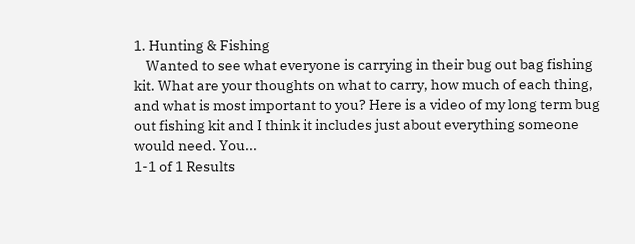1. Hunting & Fishing
    Wanted to see what everyone is carrying in their bug out bag fishing kit. What are your thoughts on what to carry, how much of each thing, and what is most important to you? Here is a video of my long term bug out fishing kit and I think it includes just about everything someone would need. You...
1-1 of 1 Results